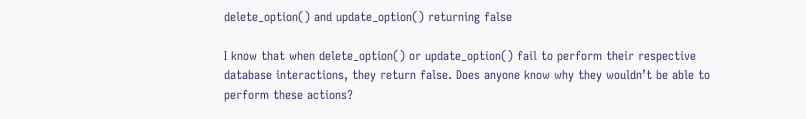delete_option() and update_option() returning false

I know that when delete_option() or update_option() fail to perform their respective database interactions, they return false. Does anyone know why they wouldn’t be able to perform these actions?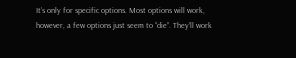It’s only for specific options. Most options will work, however, a few options just seem to “die”. They’ll work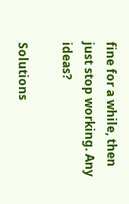fine for a while, then just stop working. Any ideas?

Solutions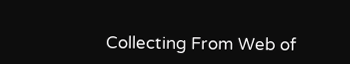Collecting From Web of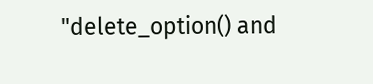"delete_option() and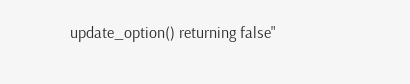update_option() returning false"